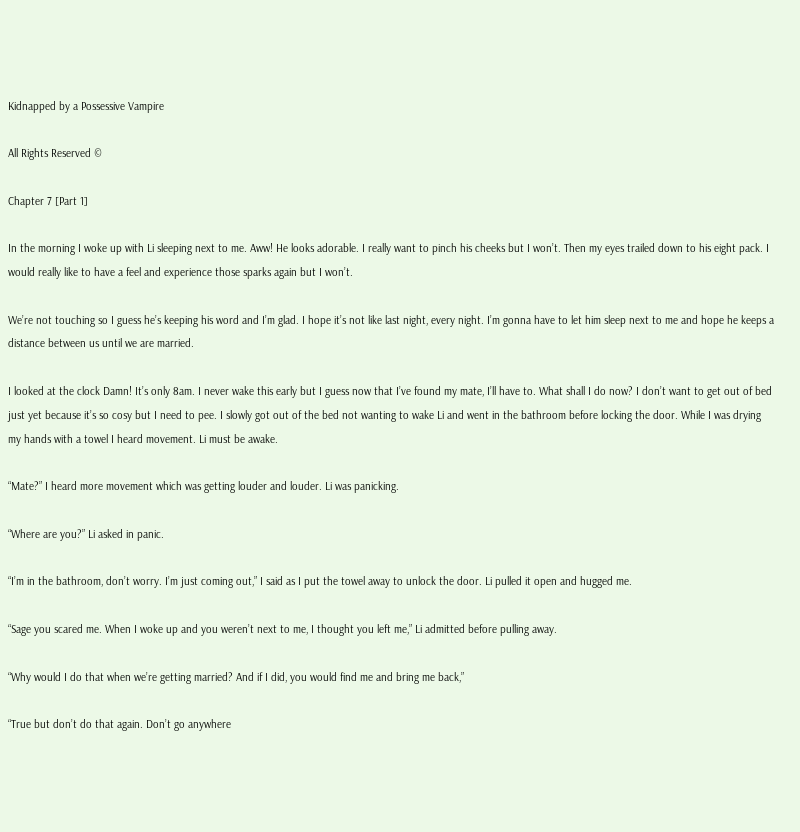Kidnapped by a Possessive Vampire

All Rights Reserved ©

Chapter 7 [Part 1]

In the morning I woke up with Li sleeping next to me. Aww! He looks adorable. I really want to pinch his cheeks but I won’t. Then my eyes trailed down to his eight pack. I would really like to have a feel and experience those sparks again but I won’t.

We’re not touching so I guess he’s keeping his word and I’m glad. I hope it’s not like last night, every night. I’m gonna have to let him sleep next to me and hope he keeps a distance between us until we are married.

I looked at the clock Damn! It’s only 8am. I never wake this early but I guess now that I’ve found my mate, I’ll have to. What shall I do now? I don’t want to get out of bed just yet because it’s so cosy but I need to pee. I slowly got out of the bed not wanting to wake Li and went in the bathroom before locking the door. While I was drying my hands with a towel I heard movement. Li must be awake.

“Mate?” I heard more movement which was getting louder and louder. Li was panicking.

“Where are you?” Li asked in panic.

“I’m in the bathroom, don’t worry. I’m just coming out,” I said as I put the towel away to unlock the door. Li pulled it open and hugged me.

“Sage you scared me. When I woke up and you weren’t next to me, I thought you left me,” Li admitted before pulling away.

“Why would I do that when we’re getting married? And if I did, you would find me and bring me back,”

“True but don’t do that again. Don’t go anywhere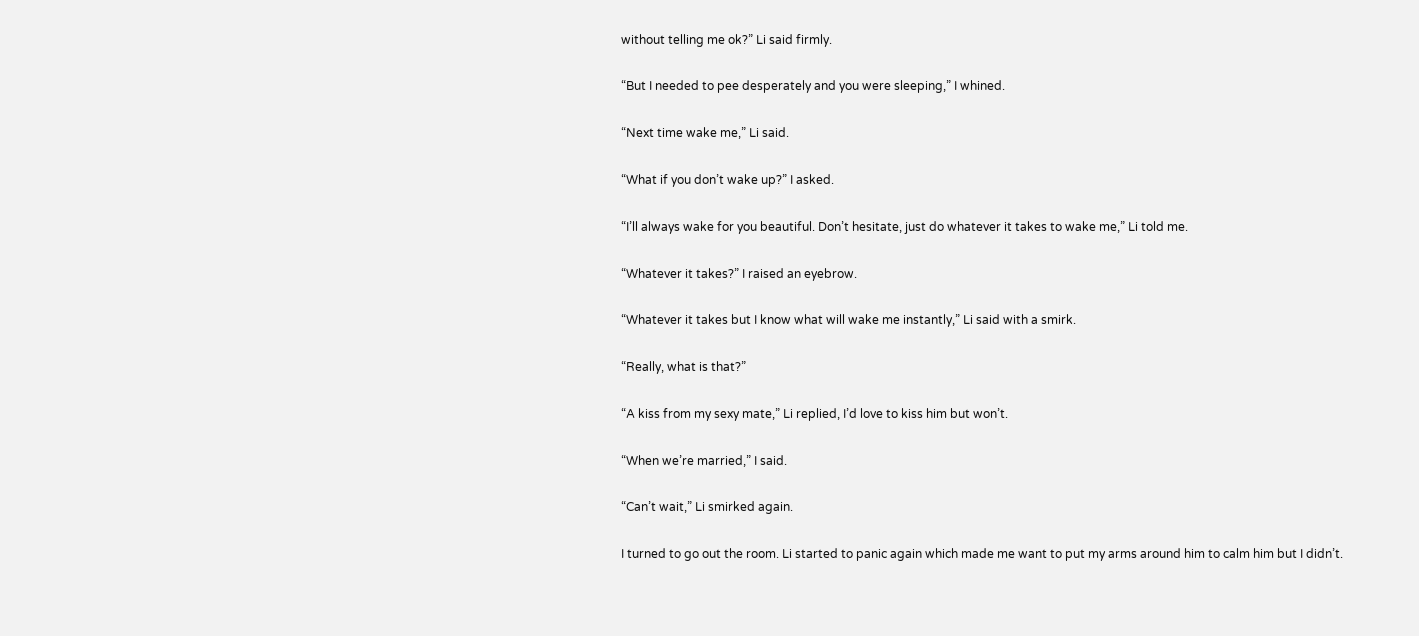without telling me ok?” Li said firmly.

“But I needed to pee desperately and you were sleeping,” I whined.

“Next time wake me,” Li said.

“What if you don’t wake up?” I asked.

“I’ll always wake for you beautiful. Don’t hesitate, just do whatever it takes to wake me,” Li told me.

“Whatever it takes?” I raised an eyebrow.

“Whatever it takes but I know what will wake me instantly,” Li said with a smirk.

“Really, what is that?”

“A kiss from my sexy mate,” Li replied, I’d love to kiss him but won’t.

“When we’re married,” I said.

“Can’t wait,” Li smirked again.

I turned to go out the room. Li started to panic again which made me want to put my arms around him to calm him but I didn’t.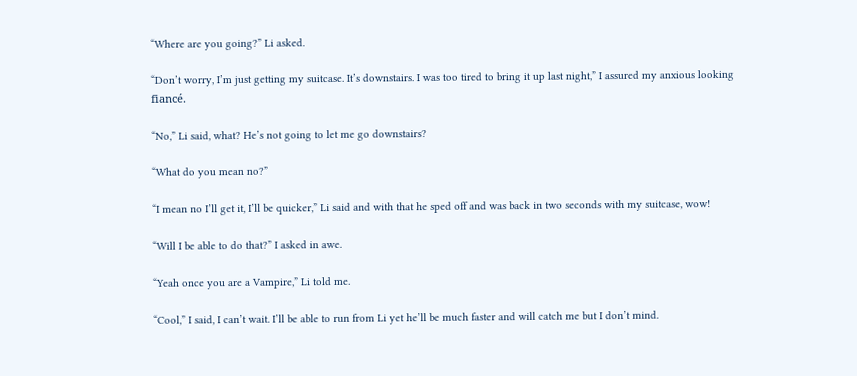“Where are you going?” Li asked.

“Don’t worry, I’m just getting my suitcase. It’s downstairs. I was too tired to bring it up last night,” I assured my anxious looking fiancé.

“No,” Li said, what? He’s not going to let me go downstairs?

“What do you mean no?”

“I mean no I’ll get it, I’ll be quicker,” Li said and with that he sped off and was back in two seconds with my suitcase, wow!

“Will I be able to do that?” I asked in awe.

“Yeah once you are a Vampire,” Li told me.

“Cool,” I said, I can’t wait. I’ll be able to run from Li yet he’ll be much faster and will catch me but I don’t mind.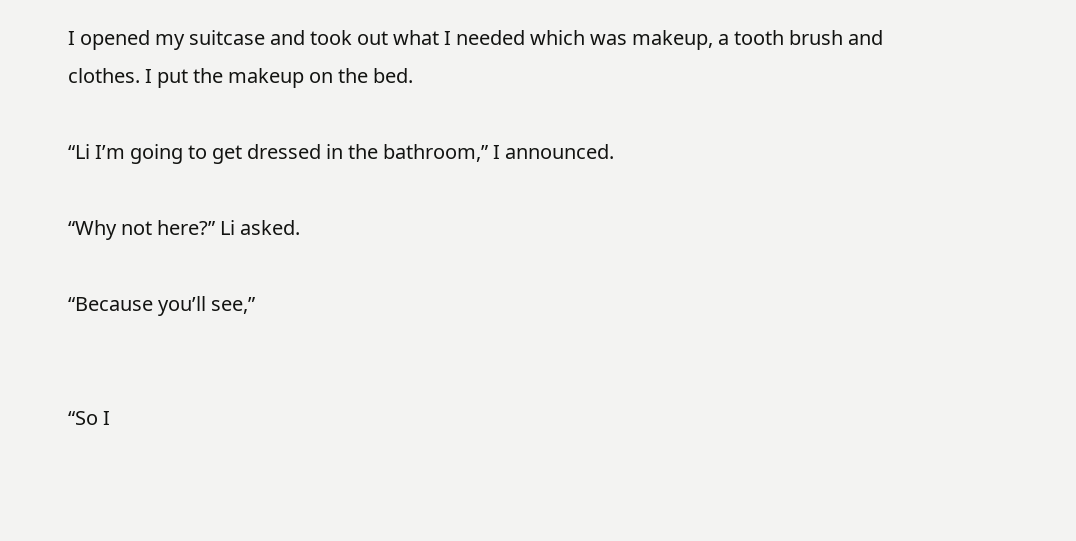I opened my suitcase and took out what I needed which was makeup, a tooth brush and clothes. I put the makeup on the bed.

“Li I’m going to get dressed in the bathroom,” I announced.

“Why not here?” Li asked.

“Because you’ll see,”


“So I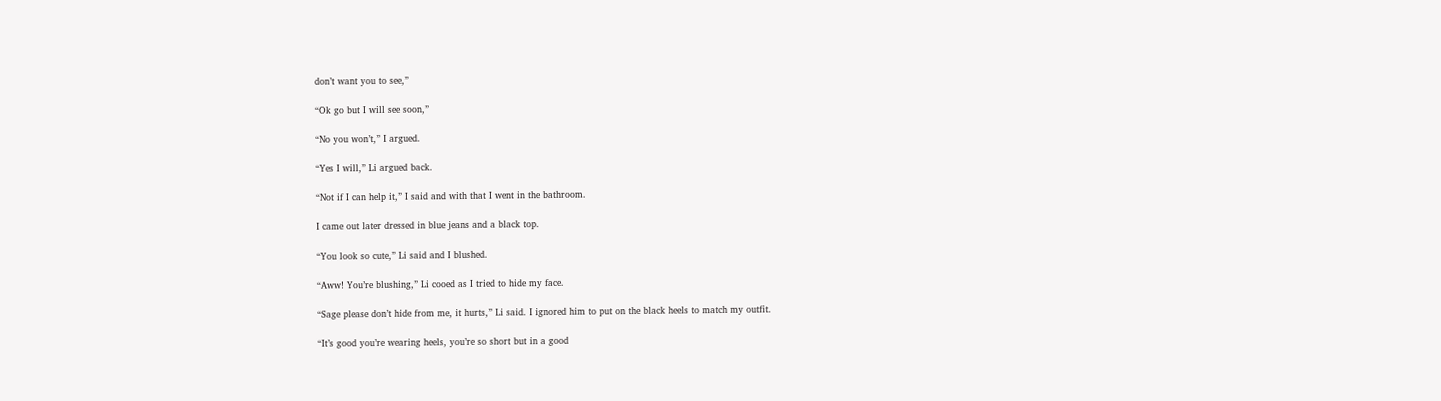don’t want you to see,”

“Ok go but I will see soon,”

“No you won’t,” I argued.

“Yes I will,” Li argued back.

“Not if I can help it,” I said and with that I went in the bathroom.

I came out later dressed in blue jeans and a black top.

“You look so cute,” Li said and I blushed.

“Aww! You’re blushing,” Li cooed as I tried to hide my face.

“Sage please don’t hide from me, it hurts,” Li said. I ignored him to put on the black heels to match my outfit.

“It’s good you’re wearing heels, you’re so short but in a good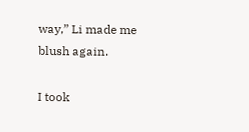way,” Li made me blush again.

I took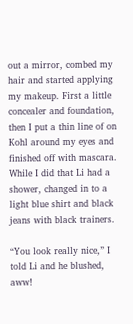out a mirror, combed my hair and started applying my makeup. First a little concealer and foundation, then I put a thin line of on Kohl around my eyes and finished off with mascara. While I did that Li had a shower, changed in to a light blue shirt and black jeans with black trainers.

“You look really nice,” I told Li and he blushed, aww!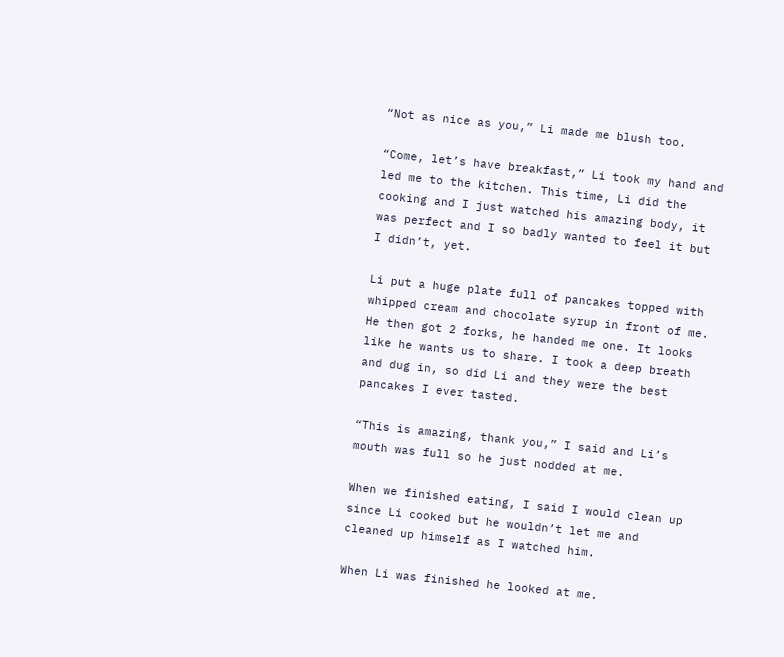“Not as nice as you,” Li made me blush too.

“Come, let’s have breakfast,” Li took my hand and led me to the kitchen. This time, Li did the cooking and I just watched his amazing body, it was perfect and I so badly wanted to feel it but I didn’t, yet.

Li put a huge plate full of pancakes topped with whipped cream and chocolate syrup in front of me. He then got 2 forks, he handed me one. It looks like he wants us to share. I took a deep breath and dug in, so did Li and they were the best pancakes I ever tasted.

“This is amazing, thank you,” I said and Li’s mouth was full so he just nodded at me.

When we finished eating, I said I would clean up since Li cooked but he wouldn’t let me and cleaned up himself as I watched him.

When Li was finished he looked at me.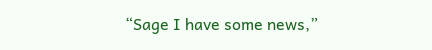“Sage I have some news,”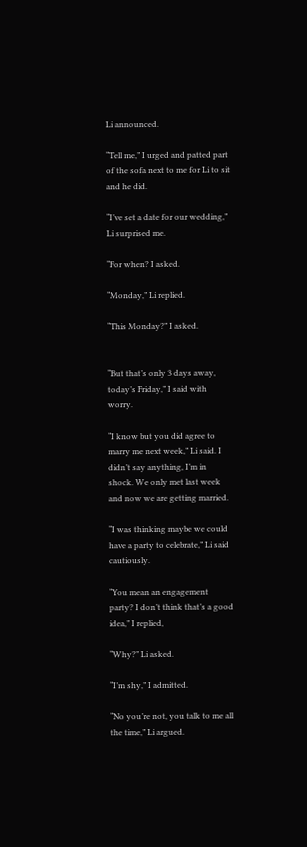Li announced.

“Tell me,” I urged and patted part of the sofa next to me for Li to sit and he did.

“I’ve set a date for our wedding,” Li surprised me.

“For when? I asked.

“Monday,” Li replied.

“This Monday?” I asked.


“But that’s only 3 days away, today’s Friday,” I said with worry.

“I know but you did agree to marry me next week,” Li said. I didn’t say anything, I’m in shock. We only met last week and now we are getting married.

“I was thinking maybe we could have a party to celebrate,” Li said cautiously.

“You mean an engagement party? I don’t think that’s a good idea,” I replied,

“Why?” Li asked.

“I’m shy,” I admitted.

“No you’re not, you talk to me all the time,” Li argued.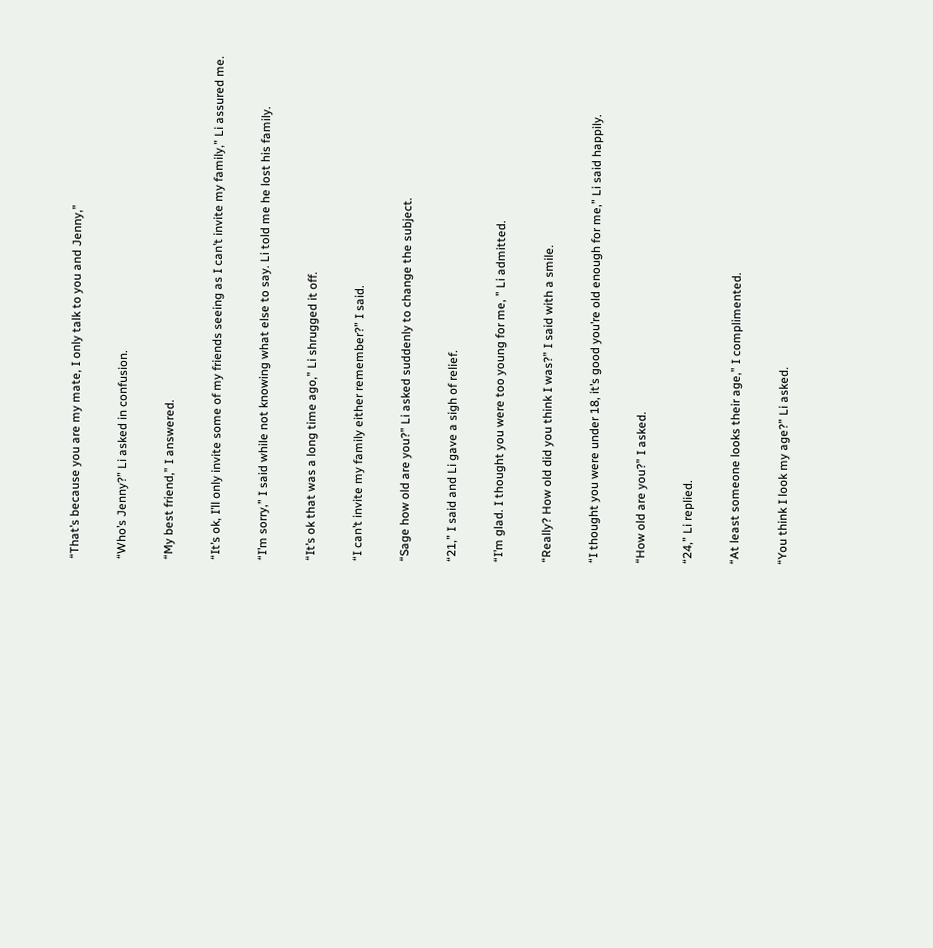“That’s because you are my mate, I only talk to you and Jenny,”

“Who’s Jenny?” Li asked in confusion.

“My best friend,” I answered.

“It’s ok, I’ll only invite some of my friends seeing as I can’t invite my family,” Li assured me.

“I’m sorry,” I said while not knowing what else to say. Li told me he lost his family.

“It’s ok that was a long time ago,” Li shrugged it off.

“I can’t invite my family either remember?” I said.

“Sage how old are you?” Li asked suddenly to change the subject.

“21,” I said and Li gave a sigh of relief.

“I’m glad. I thought you were too young for me, ” Li admitted.

“Really? How old did you think I was?” I said with a smile.

“I thought you were under 18, it’s good you’re old enough for me,” Li said happily.

“How old are you?” I asked.

“24,” Li replied.

“At least someone looks their age,” I complimented.

“You think I look my age?” Li asked.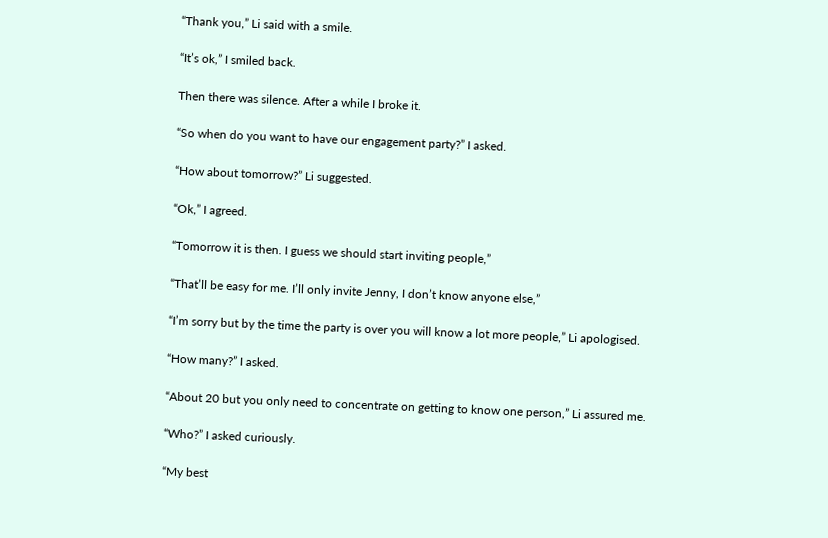“Thank you,” Li said with a smile.

“It’s ok,” I smiled back.

Then there was silence. After a while I broke it.

“So when do you want to have our engagement party?” I asked.

“How about tomorrow?” Li suggested.

“Ok,” I agreed.

“Tomorrow it is then. I guess we should start inviting people,”

“That’ll be easy for me. I’ll only invite Jenny, I don’t know anyone else,”

“I’m sorry but by the time the party is over you will know a lot more people,” Li apologised.

“How many?” I asked.

“About 20 but you only need to concentrate on getting to know one person,” Li assured me.

“Who?” I asked curiously.

“My best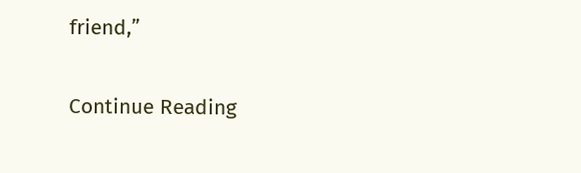friend,”

Continue Reading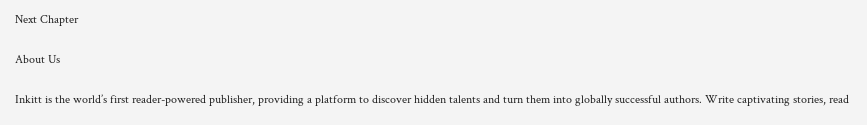Next Chapter

About Us

Inkitt is the world’s first reader-powered publisher, providing a platform to discover hidden talents and turn them into globally successful authors. Write captivating stories, read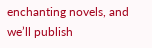enchanting novels, and we’ll publish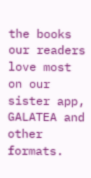the books our readers love most on our sister app, GALATEA and other formats.